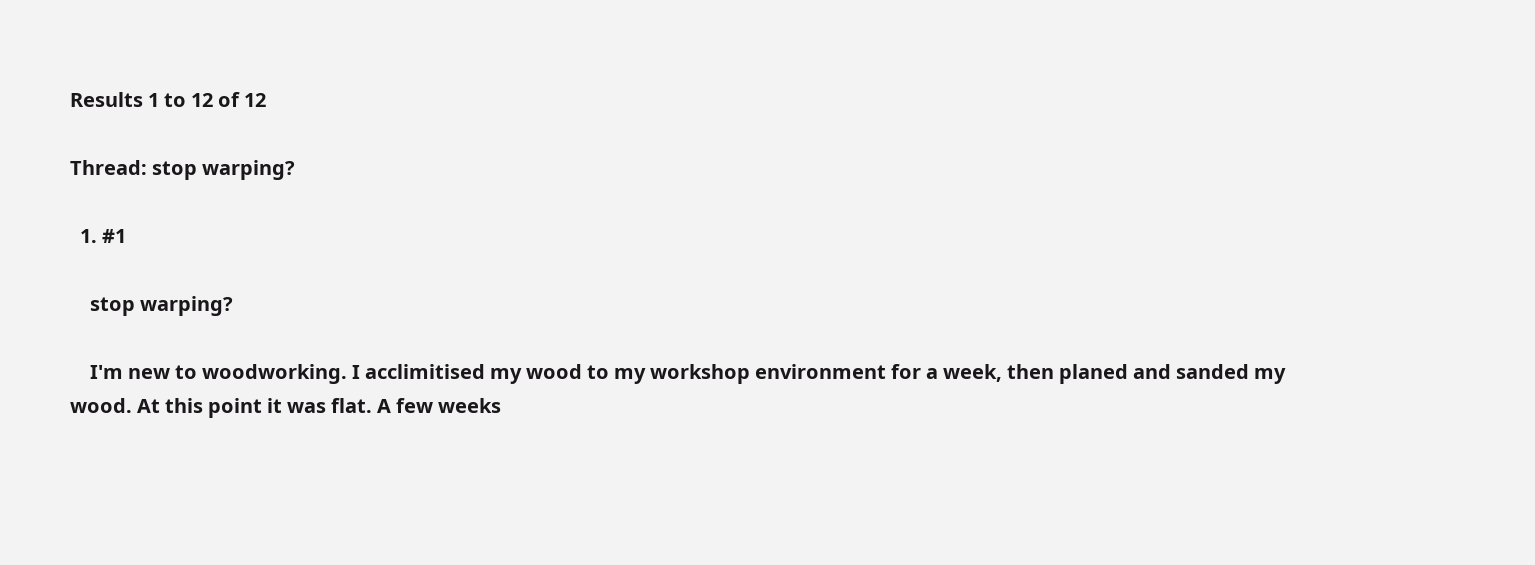Results 1 to 12 of 12

Thread: stop warping?

  1. #1

    stop warping?

    I'm new to woodworking. I acclimitised my wood to my workshop environment for a week, then planed and sanded my wood. At this point it was flat. A few weeks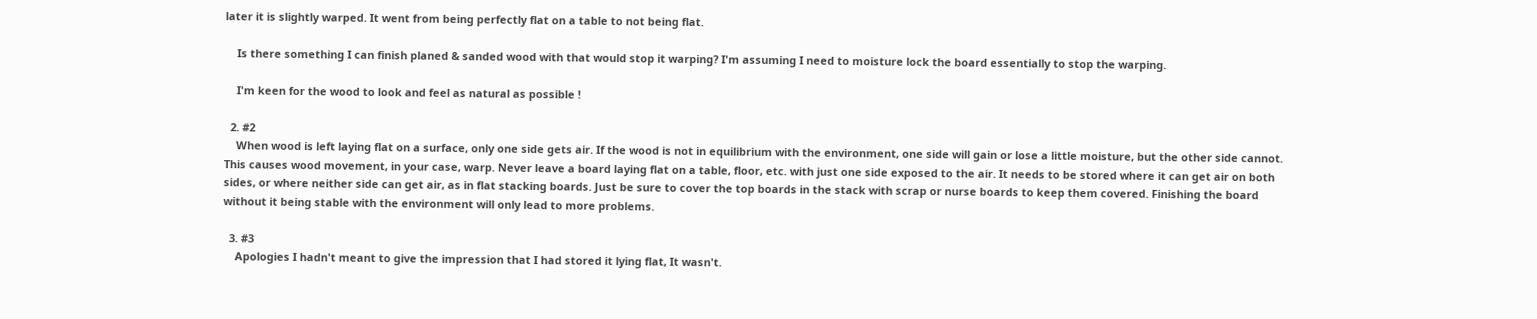later it is slightly warped. It went from being perfectly flat on a table to not being flat.

    Is there something I can finish planed & sanded wood with that would stop it warping? I'm assuming I need to moisture lock the board essentially to stop the warping.

    I'm keen for the wood to look and feel as natural as possible !

  2. #2
    When wood is left laying flat on a surface, only one side gets air. If the wood is not in equilibrium with the environment, one side will gain or lose a little moisture, but the other side cannot. This causes wood movement, in your case, warp. Never leave a board laying flat on a table, floor, etc. with just one side exposed to the air. It needs to be stored where it can get air on both sides, or where neither side can get air, as in flat stacking boards. Just be sure to cover the top boards in the stack with scrap or nurse boards to keep them covered. Finishing the board without it being stable with the environment will only lead to more problems.

  3. #3
    Apologies I hadn't meant to give the impression that I had stored it lying flat, It wasn't.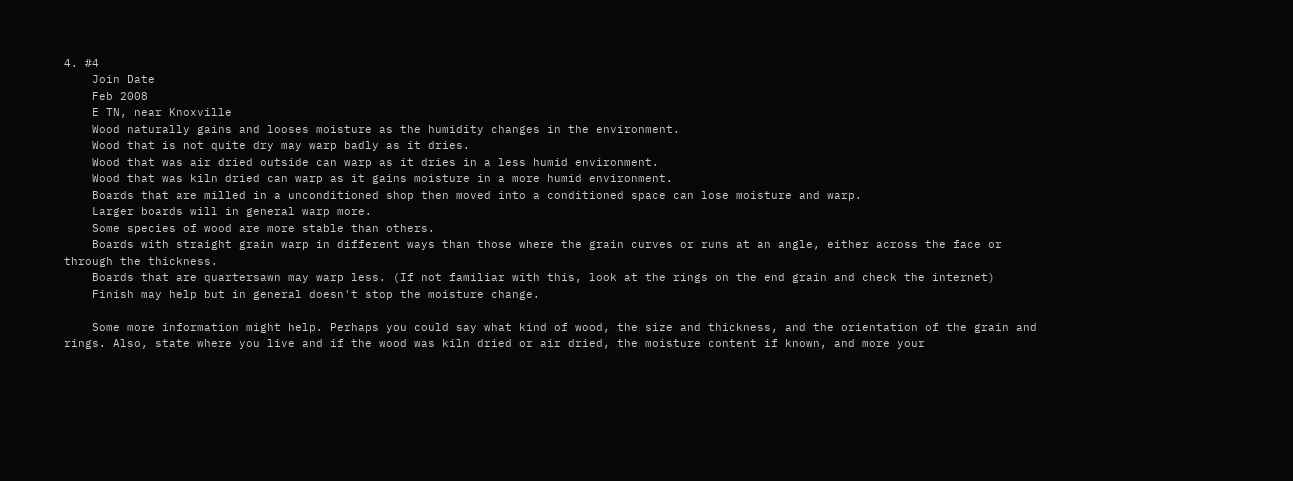4. #4
    Join Date
    Feb 2008
    E TN, near Knoxville
    Wood naturally gains and looses moisture as the humidity changes in the environment.
    Wood that is not quite dry may warp badly as it dries.
    Wood that was air dried outside can warp as it dries in a less humid environment.
    Wood that was kiln dried can warp as it gains moisture in a more humid environment.
    Boards that are milled in a unconditioned shop then moved into a conditioned space can lose moisture and warp.
    Larger boards will in general warp more.
    Some species of wood are more stable than others.
    Boards with straight grain warp in different ways than those where the grain curves or runs at an angle, either across the face or through the thickness.
    Boards that are quartersawn may warp less. (If not familiar with this, look at the rings on the end grain and check the internet)
    Finish may help but in general doesn't stop the moisture change.

    Some more information might help. Perhaps you could say what kind of wood, the size and thickness, and the orientation of the grain and rings. Also, state where you live and if the wood was kiln dried or air dried, the moisture content if known, and more your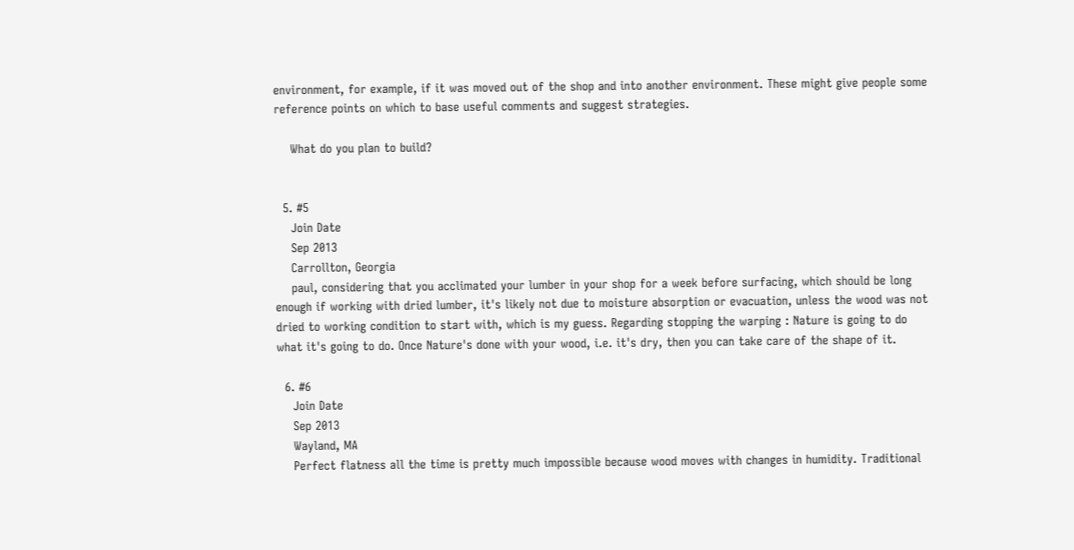environment, for example, if it was moved out of the shop and into another environment. These might give people some reference points on which to base useful comments and suggest strategies.

    What do you plan to build?


  5. #5
    Join Date
    Sep 2013
    Carrollton, Georgia
    paul, considering that you acclimated your lumber in your shop for a week before surfacing, which should be long enough if working with dried lumber, it's likely not due to moisture absorption or evacuation, unless the wood was not dried to working condition to start with, which is my guess. Regarding stopping the warping : Nature is going to do what it's going to do. Once Nature's done with your wood, i.e. it's dry, then you can take care of the shape of it.

  6. #6
    Join Date
    Sep 2013
    Wayland, MA
    Perfect flatness all the time is pretty much impossible because wood moves with changes in humidity. Traditional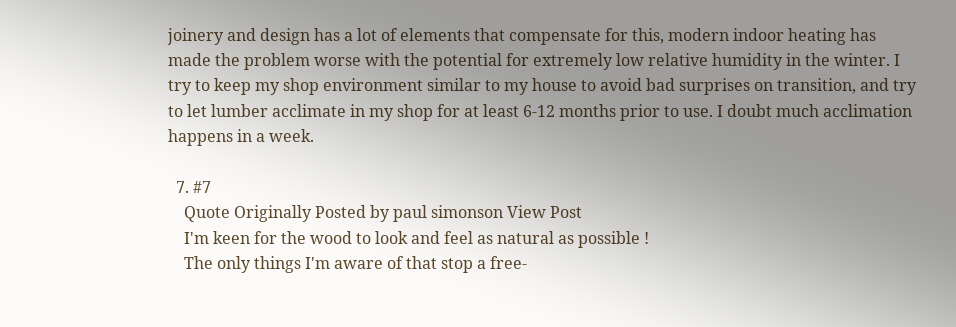joinery and design has a lot of elements that compensate for this, modern indoor heating has made the problem worse with the potential for extremely low relative humidity in the winter. I try to keep my shop environment similar to my house to avoid bad surprises on transition, and try to let lumber acclimate in my shop for at least 6-12 months prior to use. I doubt much acclimation happens in a week.

  7. #7
    Quote Originally Posted by paul simonson View Post
    I'm keen for the wood to look and feel as natural as possible !
    The only things I'm aware of that stop a free-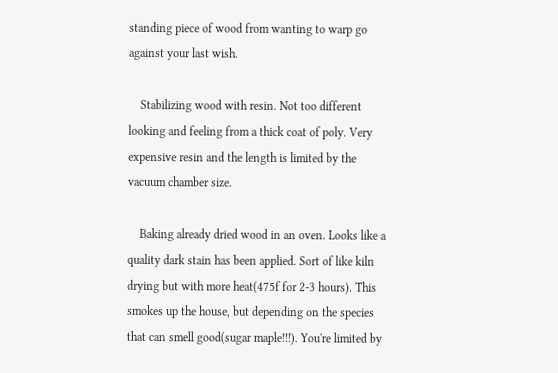standing piece of wood from wanting to warp go against your last wish.

    Stabilizing wood with resin. Not too different looking and feeling from a thick coat of poly. Very expensive resin and the length is limited by the vacuum chamber size.

    Baking already dried wood in an oven. Looks like a quality dark stain has been applied. Sort of like kiln drying but with more heat(475f for 2-3 hours). This smokes up the house, but depending on the species that can smell good(sugar maple!!!). You're limited by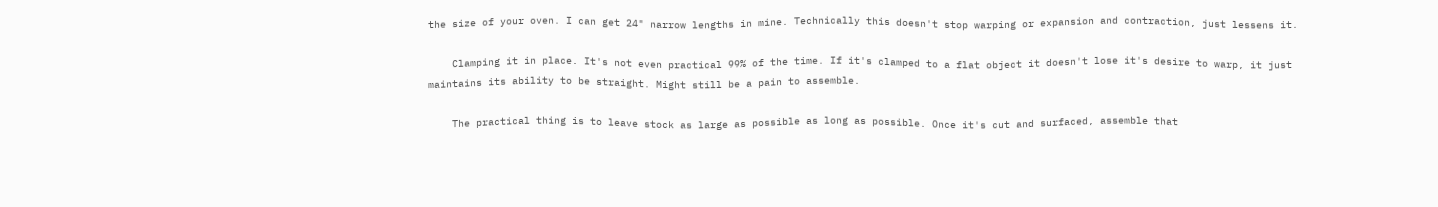the size of your oven. I can get 24" narrow lengths in mine. Technically this doesn't stop warping or expansion and contraction, just lessens it.

    Clamping it in place. It's not even practical 99% of the time. If it's clamped to a flat object it doesn't lose it's desire to warp, it just maintains its ability to be straight. Might still be a pain to assemble.

    The practical thing is to leave stock as large as possible as long as possible. Once it's cut and surfaced, assemble that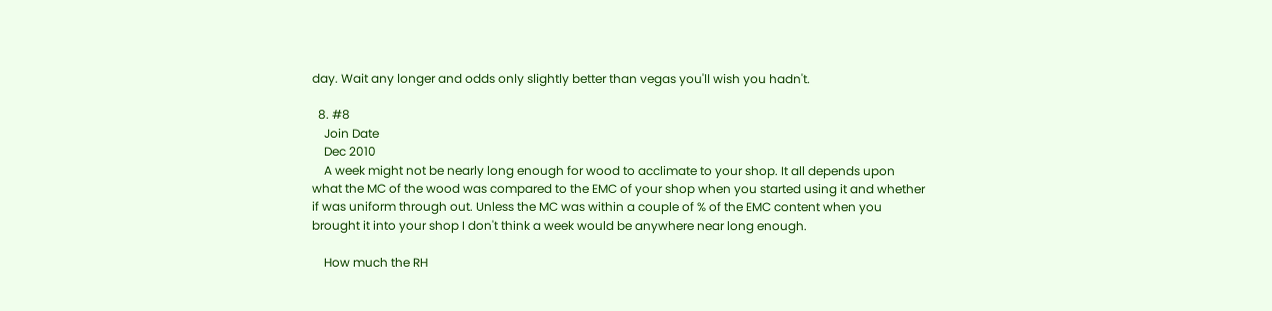day. Wait any longer and odds only slightly better than vegas you'll wish you hadn't.

  8. #8
    Join Date
    Dec 2010
    A week might not be nearly long enough for wood to acclimate to your shop. It all depends upon what the MC of the wood was compared to the EMC of your shop when you started using it and whether if was uniform through out. Unless the MC was within a couple of % of the EMC content when you brought it into your shop I don't think a week would be anywhere near long enough.

    How much the RH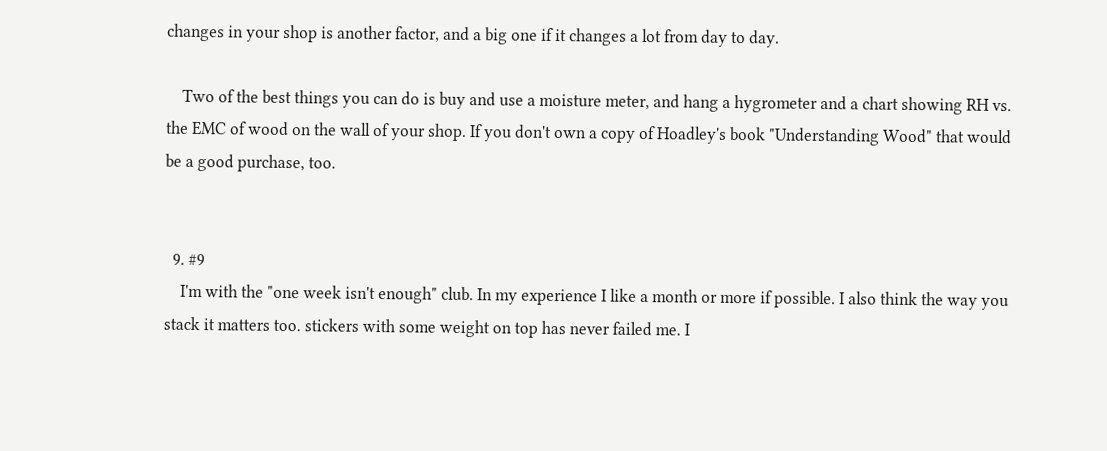changes in your shop is another factor, and a big one if it changes a lot from day to day.

    Two of the best things you can do is buy and use a moisture meter, and hang a hygrometer and a chart showing RH vs. the EMC of wood on the wall of your shop. If you don't own a copy of Hoadley's book "Understanding Wood" that would be a good purchase, too.


  9. #9
    I'm with the "one week isn't enough" club. In my experience I like a month or more if possible. I also think the way you stack it matters too. stickers with some weight on top has never failed me. I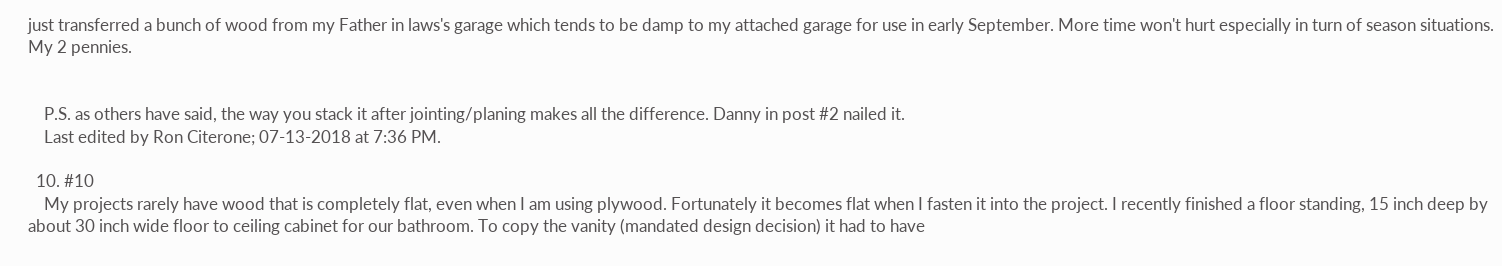just transferred a bunch of wood from my Father in laws's garage which tends to be damp to my attached garage for use in early September. More time won't hurt especially in turn of season situations. My 2 pennies.


    P.S. as others have said, the way you stack it after jointing/planing makes all the difference. Danny in post #2 nailed it.
    Last edited by Ron Citerone; 07-13-2018 at 7:36 PM.

  10. #10
    My projects rarely have wood that is completely flat, even when I am using plywood. Fortunately it becomes flat when I fasten it into the project. I recently finished a floor standing, 15 inch deep by about 30 inch wide floor to ceiling cabinet for our bathroom. To copy the vanity (mandated design decision) it had to have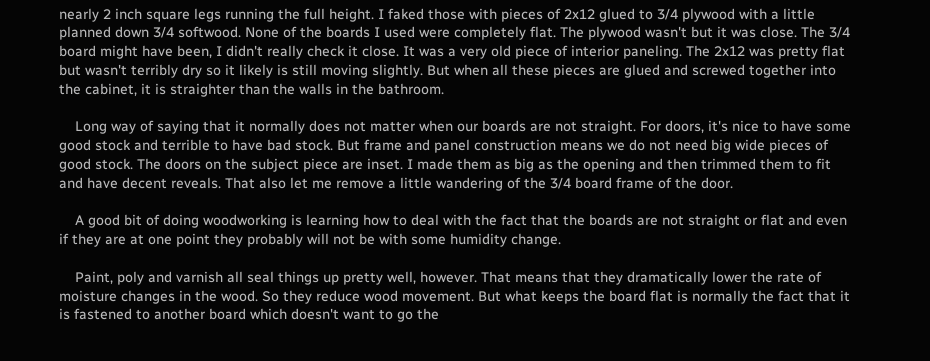nearly 2 inch square legs running the full height. I faked those with pieces of 2x12 glued to 3/4 plywood with a little planned down 3/4 softwood. None of the boards I used were completely flat. The plywood wasn't but it was close. The 3/4 board might have been, I didn't really check it close. It was a very old piece of interior paneling. The 2x12 was pretty flat but wasn't terribly dry so it likely is still moving slightly. But when all these pieces are glued and screwed together into the cabinet, it is straighter than the walls in the bathroom.

    Long way of saying that it normally does not matter when our boards are not straight. For doors, it's nice to have some good stock and terrible to have bad stock. But frame and panel construction means we do not need big wide pieces of good stock. The doors on the subject piece are inset. I made them as big as the opening and then trimmed them to fit and have decent reveals. That also let me remove a little wandering of the 3/4 board frame of the door.

    A good bit of doing woodworking is learning how to deal with the fact that the boards are not straight or flat and even if they are at one point they probably will not be with some humidity change.

    Paint, poly and varnish all seal things up pretty well, however. That means that they dramatically lower the rate of moisture changes in the wood. So they reduce wood movement. But what keeps the board flat is normally the fact that it is fastened to another board which doesn't want to go the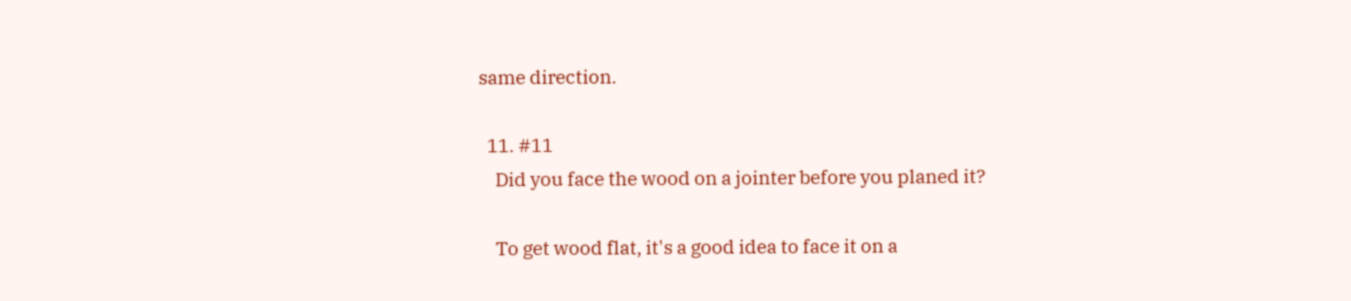same direction.

  11. #11
    Did you face the wood on a jointer before you planed it?

    To get wood flat, it's a good idea to face it on a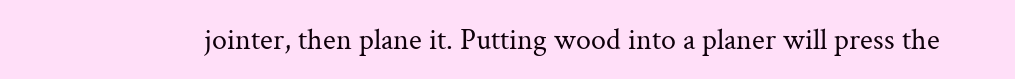jointer, then plane it. Putting wood into a planer will press the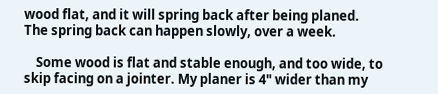wood flat, and it will spring back after being planed. The spring back can happen slowly, over a week.

    Some wood is flat and stable enough, and too wide, to skip facing on a jointer. My planer is 4" wider than my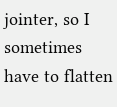jointer, so I sometimes have to flatten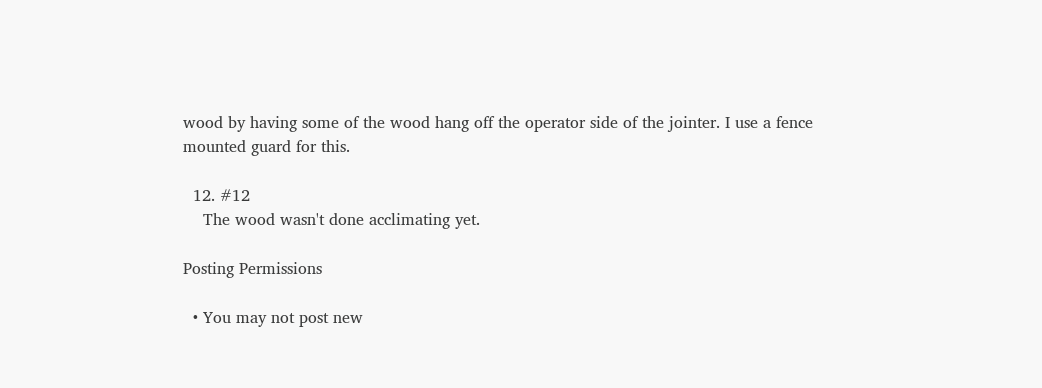wood by having some of the wood hang off the operator side of the jointer. I use a fence mounted guard for this.

  12. #12
    The wood wasn't done acclimating yet.

Posting Permissions

  • You may not post new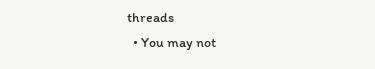threads
  • You may not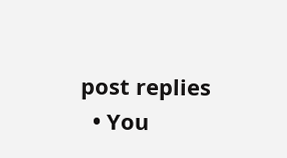post replies
  • You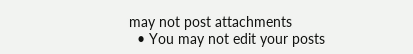may not post attachments
  • You may not edit your posts